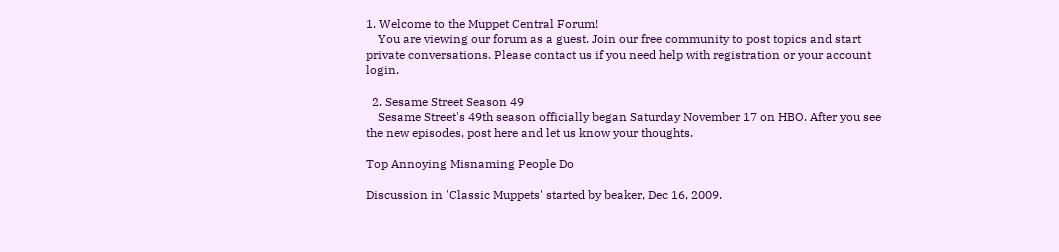1. Welcome to the Muppet Central Forum!
    You are viewing our forum as a guest. Join our free community to post topics and start private conversations. Please contact us if you need help with registration or your account login.

  2. Sesame Street Season 49
    Sesame Street's 49th season officially began Saturday November 17 on HBO. After you see the new episodes, post here and let us know your thoughts.

Top Annoying Misnaming People Do

Discussion in 'Classic Muppets' started by beaker, Dec 16, 2009.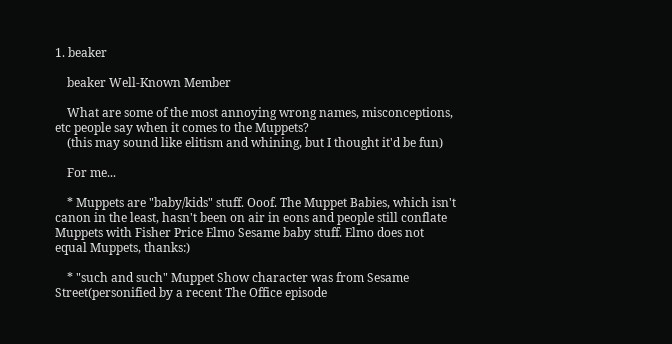1. beaker

    beaker Well-Known Member

    What are some of the most annoying wrong names, misconceptions, etc people say when it comes to the Muppets?
    (this may sound like elitism and whining, but I thought it'd be fun)

    For me...

    * Muppets are "baby/kids" stuff. Ooof. The Muppet Babies, which isn't canon in the least, hasn't been on air in eons and people still conflate Muppets with Fisher Price Elmo Sesame baby stuff. Elmo does not equal Muppets, thanks:)

    * "such and such" Muppet Show character was from Sesame Street(personified by a recent The Office episode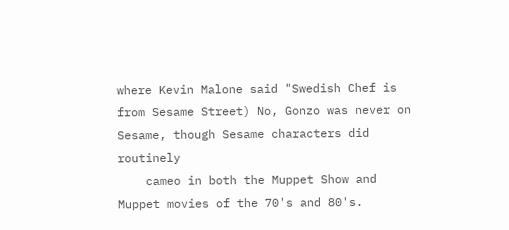where Kevin Malone said "Swedish Chef is from Sesame Street) No, Gonzo was never on Sesame, though Sesame characters did routinely
    cameo in both the Muppet Show and Muppet movies of the 70's and 80's.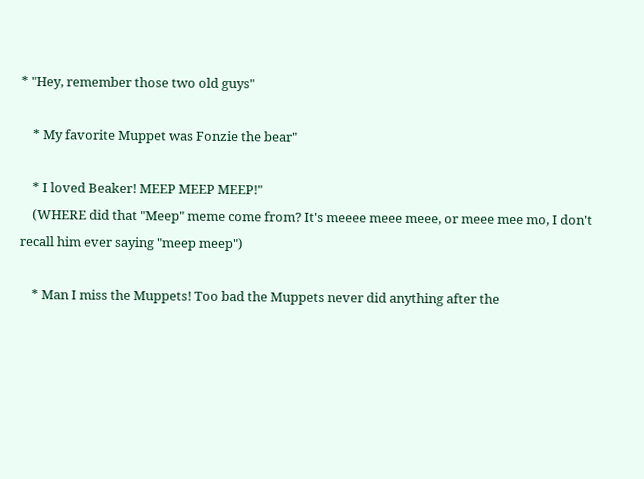* "Hey, remember those two old guys"

    * My favorite Muppet was Fonzie the bear"

    * I loved Beaker! MEEP MEEP MEEP!"
    (WHERE did that "Meep" meme come from? It's meeee meee meee, or meee mee mo, I don't recall him ever saying "meep meep")

    * Man I miss the Muppets! Too bad the Muppets never did anything after the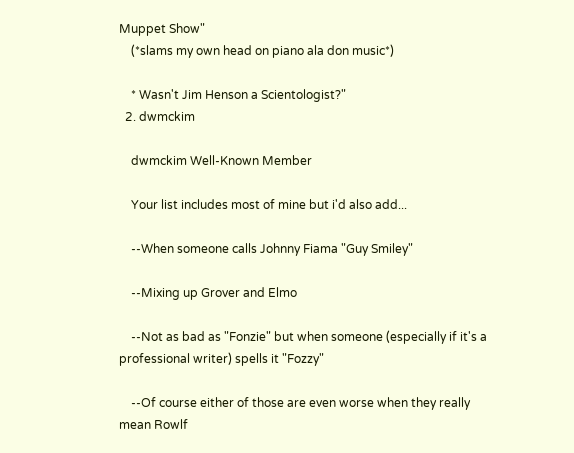Muppet Show"
    (*slams my own head on piano ala don music*)

    * Wasn't Jim Henson a Scientologist?"
  2. dwmckim

    dwmckim Well-Known Member

    Your list includes most of mine but i'd also add...

    --When someone calls Johnny Fiama "Guy Smiley"

    --Mixing up Grover and Elmo

    --Not as bad as "Fonzie" but when someone (especially if it's a professional writer) spells it "Fozzy"

    --Of course either of those are even worse when they really mean Rowlf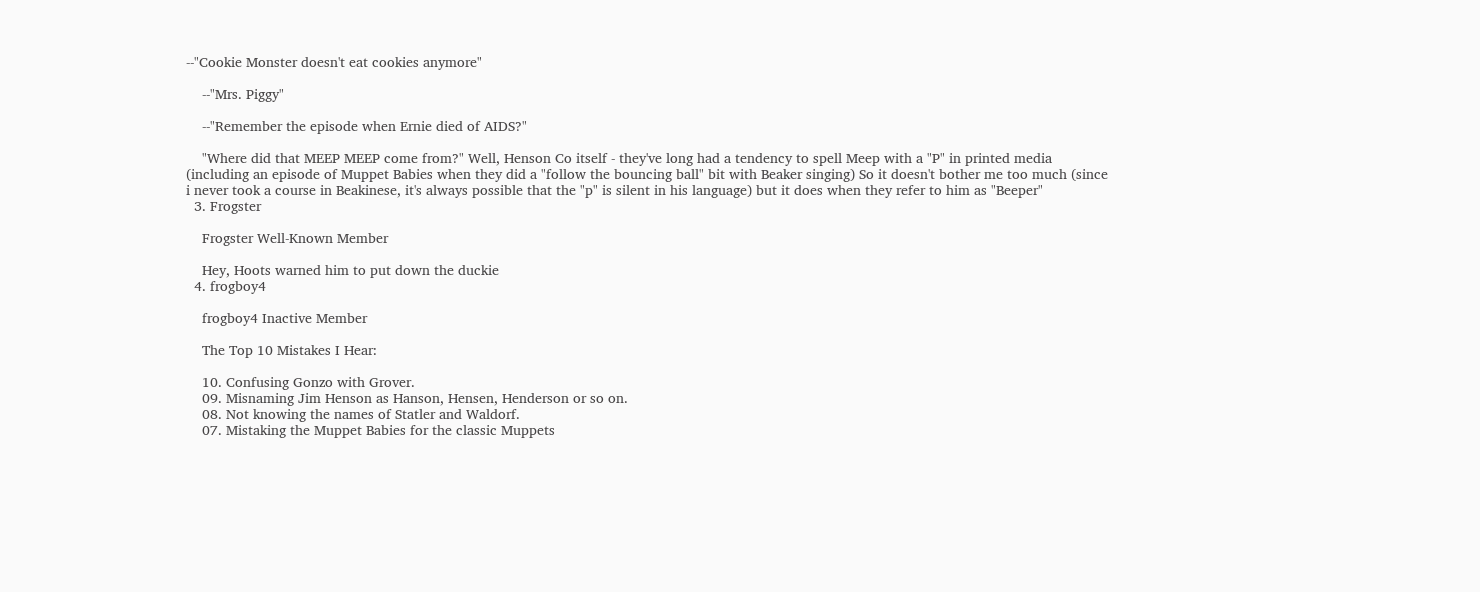--"Cookie Monster doesn't eat cookies anymore"

    --"Mrs. Piggy"

    --"Remember the episode when Ernie died of AIDS?"

    "Where did that MEEP MEEP come from?" Well, Henson Co itself - they've long had a tendency to spell Meep with a "P" in printed media (including an episode of Muppet Babies when they did a "follow the bouncing ball" bit with Beaker singing) So it doesn't bother me too much (since i never took a course in Beakinese, it's always possible that the "p" is silent in his language) but it does when they refer to him as "Beeper"
  3. Frogster

    Frogster Well-Known Member

    Hey, Hoots warned him to put down the duckie
  4. frogboy4

    frogboy4 Inactive Member

    The Top 10 Mistakes I Hear:

    10. Confusing Gonzo with Grover.
    09. Misnaming Jim Henson as Hanson, Hensen, Henderson or so on.
    08. Not knowing the names of Statler and Waldorf.
    07. Mistaking the Muppet Babies for the classic Muppets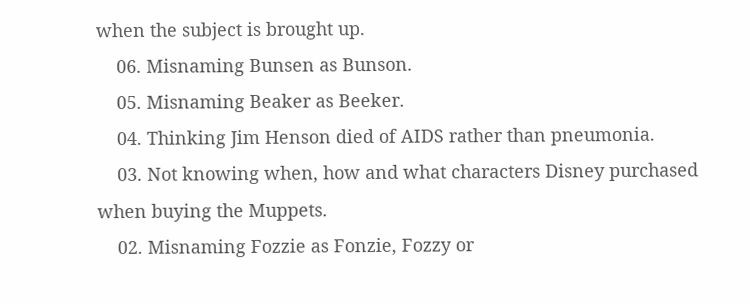when the subject is brought up.
    06. Misnaming Bunsen as Bunson.
    05. Misnaming Beaker as Beeker.
    04. Thinking Jim Henson died of AIDS rather than pneumonia.
    03. Not knowing when, how and what characters Disney purchased when buying the Muppets.
    02. Misnaming Fozzie as Fonzie, Fozzy or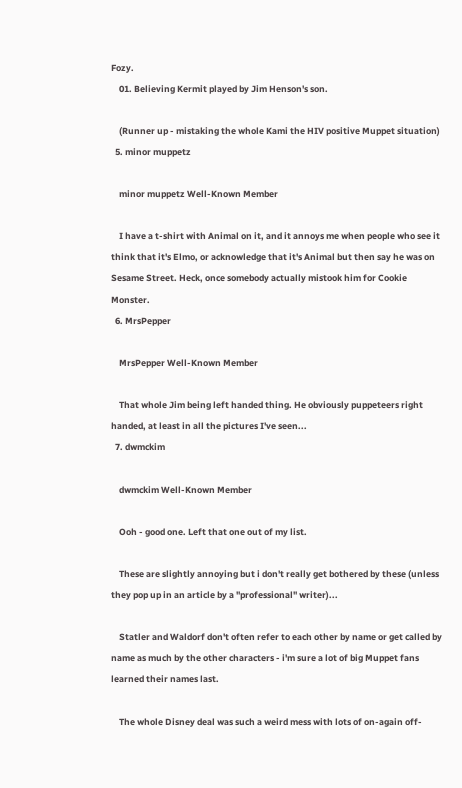Fozy.
    01. Believing Kermit played by Jim Henson's son.

    (Runner up - mistaking the whole Kami the HIV positive Muppet situation)
  5. minor muppetz

    minor muppetz Well-Known Member

    I have a t-shirt with Animal on it, and it annoys me when people who see it think that it's Elmo, or acknowledge that it's Animal but then say he was on Sesame Street. Heck, once somebody actually mistook him for Cookie Monster.
  6. MrsPepper

    MrsPepper Well-Known Member

    That whole Jim being left handed thing. He obviously puppeteers right handed, at least in all the pictures I've seen...
  7. dwmckim

    dwmckim Well-Known Member

    Ooh - good one. Left that one out of my list.

    These are slightly annoying but i don't really get bothered by these (unless they pop up in an article by a "professional" writer)...

    Statler and Waldorf don't often refer to each other by name or get called by name as much by the other characters - i'm sure a lot of big Muppet fans learned their names last.

    The whole Disney deal was such a weird mess with lots of on-again off-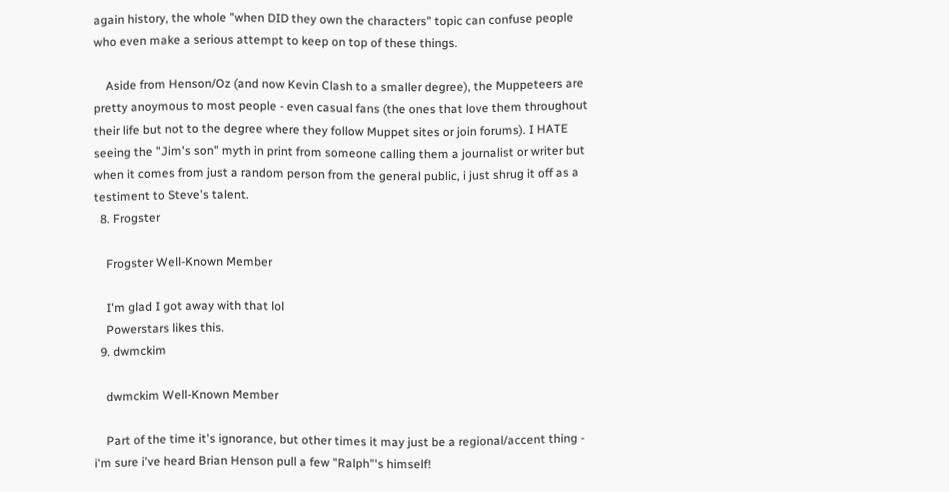again history, the whole "when DID they own the characters" topic can confuse people who even make a serious attempt to keep on top of these things.

    Aside from Henson/Oz (and now Kevin Clash to a smaller degree), the Muppeteers are pretty anoymous to most people - even casual fans (the ones that love them throughout their life but not to the degree where they follow Muppet sites or join forums). I HATE seeing the "Jim's son" myth in print from someone calling them a journalist or writer but when it comes from just a random person from the general public, i just shrug it off as a testiment to Steve's talent.
  8. Frogster

    Frogster Well-Known Member

    I'm glad I got away with that lol
    Powerstars likes this.
  9. dwmckim

    dwmckim Well-Known Member

    Part of the time it's ignorance, but other times it may just be a regional/accent thing - i'm sure i've heard Brian Henson pull a few "Ralph"'s himself!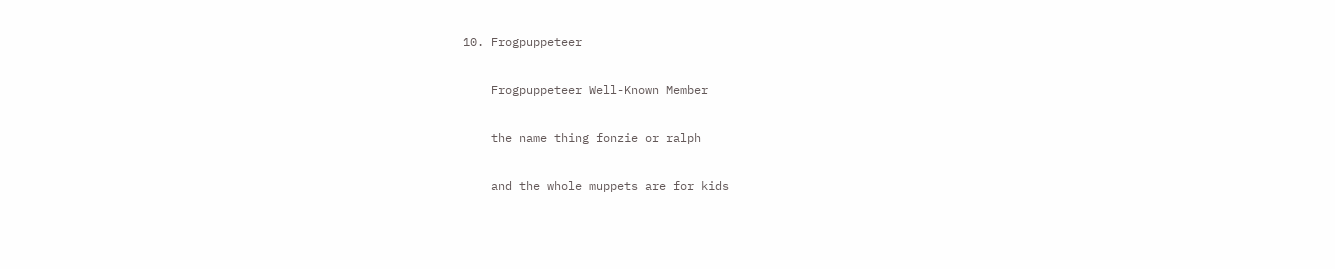10. Frogpuppeteer

    Frogpuppeteer Well-Known Member

    the name thing fonzie or ralph

    and the whole muppets are for kids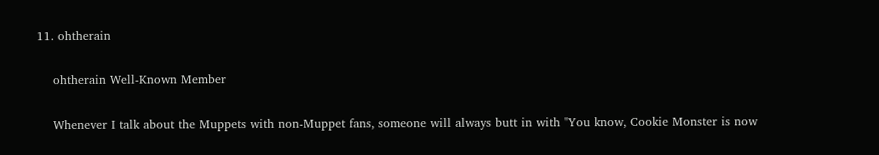11. ohtherain

    ohtherain Well-Known Member

    Whenever I talk about the Muppets with non-Muppet fans, someone will always butt in with "You know, Cookie Monster is now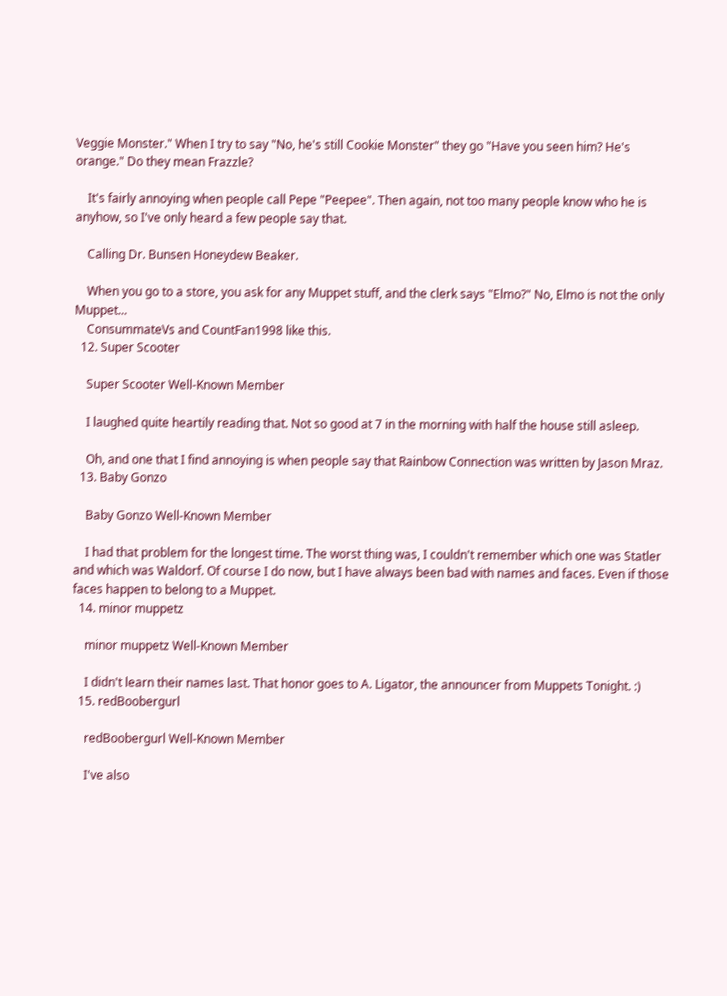Veggie Monster." When I try to say "No, he's still Cookie Monster" they go "Have you seen him? He's orange." Do they mean Frazzle?

    It's fairly annoying when people call Pepe "Peepee". Then again, not too many people know who he is anyhow, so I've only heard a few people say that.

    Calling Dr. Bunsen Honeydew Beaker.

    When you go to a store, you ask for any Muppet stuff, and the clerk says "Elmo?" No, Elmo is not the only Muppet...
    ConsummateVs and CountFan1998 like this.
  12. Super Scooter

    Super Scooter Well-Known Member

    I laughed quite heartily reading that. Not so good at 7 in the morning with half the house still asleep.

    Oh, and one that I find annoying is when people say that Rainbow Connection was written by Jason Mraz.
  13. Baby Gonzo

    Baby Gonzo Well-Known Member

    I had that problem for the longest time. The worst thing was, I couldn't remember which one was Statler and which was Waldorf. Of course I do now, but I have always been bad with names and faces. Even if those faces happen to belong to a Muppet.
  14. minor muppetz

    minor muppetz Well-Known Member

    I didn't learn their names last. That honor goes to A. Ligator, the announcer from Muppets Tonight. :)
  15. redBoobergurl

    redBoobergurl Well-Known Member

    I've also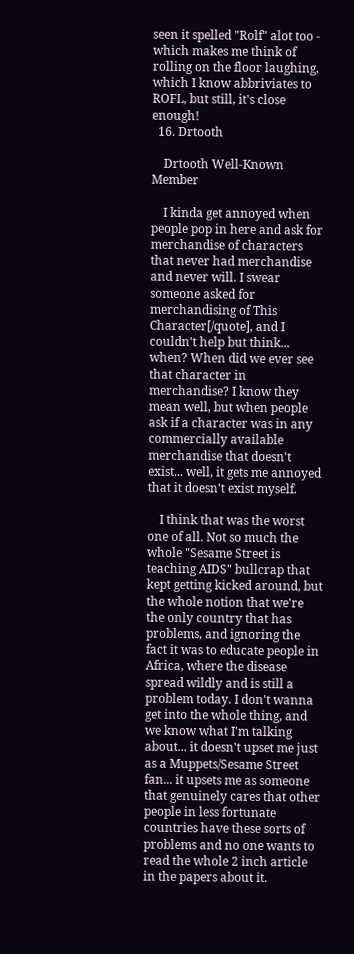seen it spelled "Rolf" alot too - which makes me think of rolling on the floor laughing, which I know abbriviates to ROFL, but still, it's close enough!
  16. Drtooth

    Drtooth Well-Known Member

    I kinda get annoyed when people pop in here and ask for merchandise of characters that never had merchandise and never will. I swear someone asked for merchandising of This Character[/quote], and I couldn't help but think... when? When did we ever see that character in merchandise? I know they mean well, but when people ask if a character was in any commercially available merchandise that doesn't exist... well, it gets me annoyed that it doesn't exist myself.

    I think that was the worst one of all. Not so much the whole "Sesame Street is teaching AIDS" bullcrap that kept getting kicked around, but the whole notion that we're the only country that has problems, and ignoring the fact it was to educate people in Africa, where the disease spread wildly and is still a problem today. I don't wanna get into the whole thing, and we know what I'm talking about... it doesn't upset me just as a Muppets/Sesame Street fan... it upsets me as someone that genuinely cares that other people in less fortunate countries have these sorts of problems and no one wants to read the whole 2 inch article in the papers about it.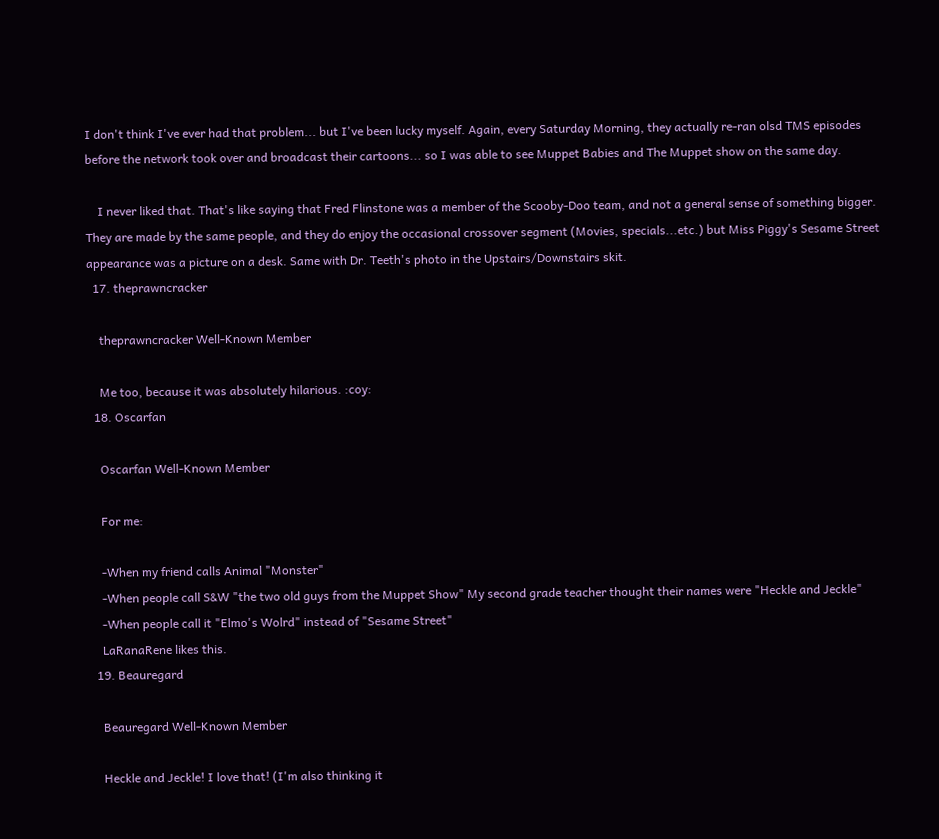I don't think I've ever had that problem... but I've been lucky myself. Again, every Saturday Morning, they actually re-ran olsd TMS episodes before the network took over and broadcast their cartoons... so I was able to see Muppet Babies and The Muppet show on the same day.

    I never liked that. That's like saying that Fred Flinstone was a member of the Scooby-Doo team, and not a general sense of something bigger. They are made by the same people, and they do enjoy the occasional crossover segment (Movies, specials...etc.) but Miss Piggy's Sesame Street appearance was a picture on a desk. Same with Dr. Teeth's photo in the Upstairs/Downstairs skit.
  17. theprawncracker

    theprawncracker Well-Known Member

    Me too, because it was absolutely hilarious. :coy:
  18. Oscarfan

    Oscarfan Well-Known Member

    For me:

    -When my friend calls Animal "Monster"
    -When people call S&W "the two old guys from the Muppet Show" My second grade teacher thought their names were "Heckle and Jeckle"
    -When people call it "Elmo's Wolrd" instead of "Sesame Street"
    LaRanaRene likes this.
  19. Beauregard

    Beauregard Well-Known Member

    Heckle and Jeckle! I love that! (I'm also thinking it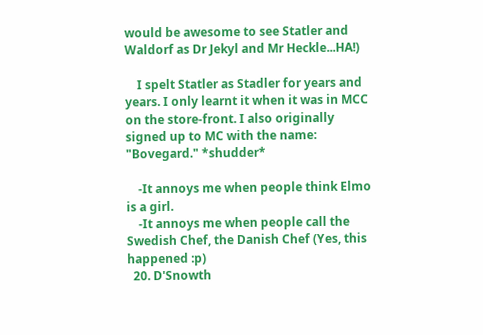would be awesome to see Statler and Waldorf as Dr Jekyl and Mr Heckle...HA!)

    I spelt Statler as Stadler for years and years. I only learnt it when it was in MCC on the store-front. I also originally signed up to MC with the name: "Bovegard." *shudder*

    -It annoys me when people think Elmo is a girl.
    -It annoys me when people call the Swedish Chef, the Danish Chef (Yes, this happened :p)
  20. D'Snowth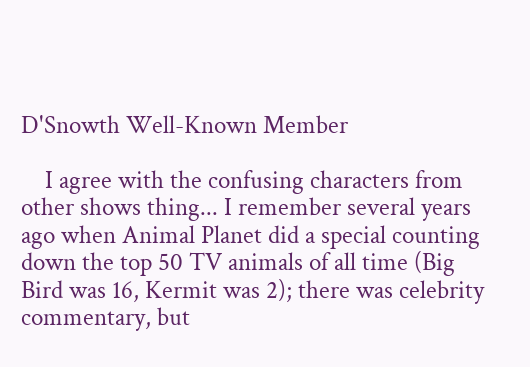D'Snowth Well-Known Member

    I agree with the confusing characters from other shows thing... I remember several years ago when Animal Planet did a special counting down the top 50 TV animals of all time (Big Bird was 16, Kermit was 2); there was celebrity commentary, but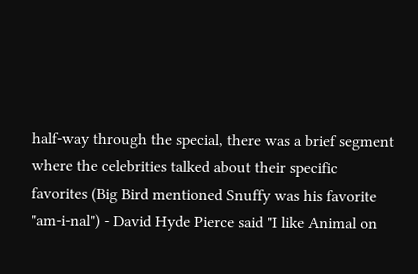half-way through the special, there was a brief segment where the celebrities talked about their specific favorites (Big Bird mentioned Snuffy was his favorite "am-i-nal") - David Hyde Pierce said "I like Animal on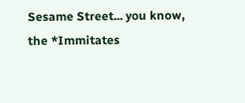Sesame Street... you know, the *Immitates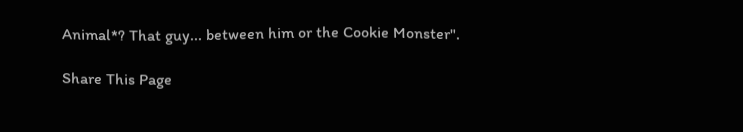Animal*? That guy... between him or the Cookie Monster".

Share This Page